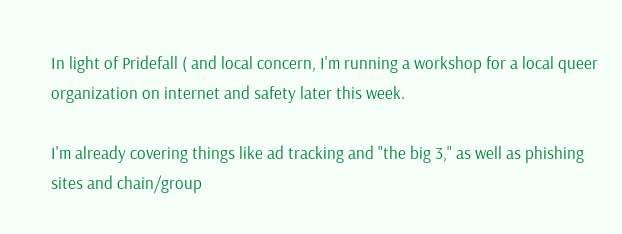In light of Pridefall ( and local concern, I'm running a workshop for a local queer organization on internet and safety later this week.

I'm already covering things like ad tracking and "the big 3," as well as phishing sites and chain/group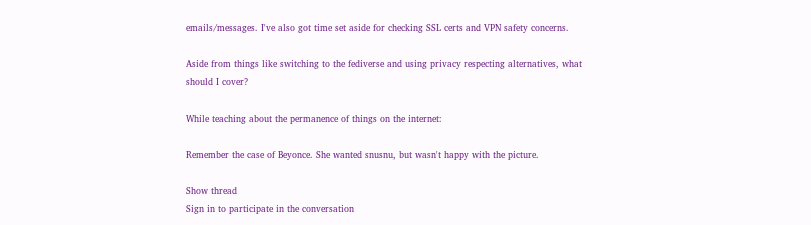emails/messages. I've also got time set aside for checking SSL certs and VPN safety concerns.

Aside from things like switching to the fediverse and using privacy respecting alternatives, what should I cover?

While teaching about the permanence of things on the internet:

Remember the case of Beyonce. She wanted snusnu, but wasn't happy with the picture.

Show thread
Sign in to participate in the conversation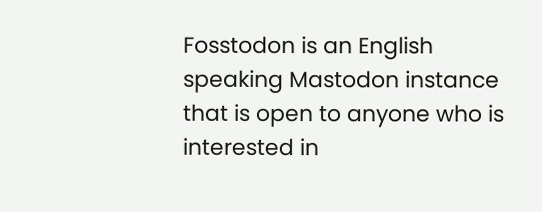Fosstodon is an English speaking Mastodon instance that is open to anyone who is interested in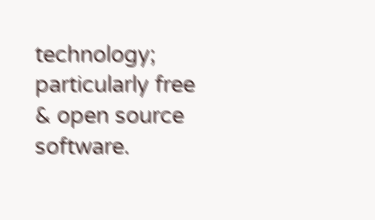technology; particularly free & open source software.